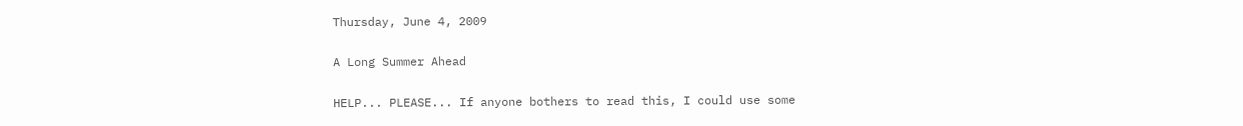Thursday, June 4, 2009

A Long Summer Ahead

HELP... PLEASE... If anyone bothers to read this, I could use some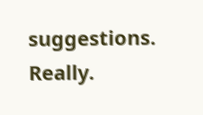suggestions. Really.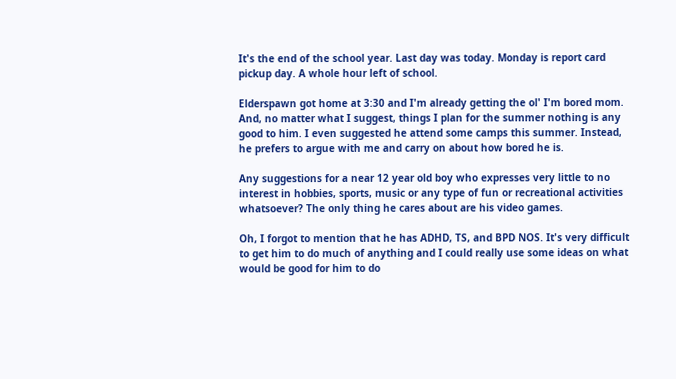It's the end of the school year. Last day was today. Monday is report card pickup day. A whole hour left of school.

Elderspawn got home at 3:30 and I'm already getting the ol' I'm bored mom. And, no matter what I suggest, things I plan for the summer nothing is any good to him. I even suggested he attend some camps this summer. Instead, he prefers to argue with me and carry on about how bored he is.

Any suggestions for a near 12 year old boy who expresses very little to no interest in hobbies, sports, music or any type of fun or recreational activities whatsoever? The only thing he cares about are his video games.

Oh, I forgot to mention that he has ADHD, TS, and BPD NOS. It's very difficult to get him to do much of anything and I could really use some ideas on what would be good for him to do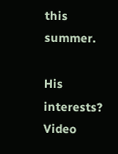this summer.

His interests? Video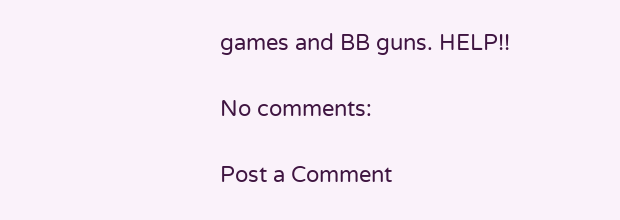games and BB guns. HELP!!

No comments:

Post a Comment